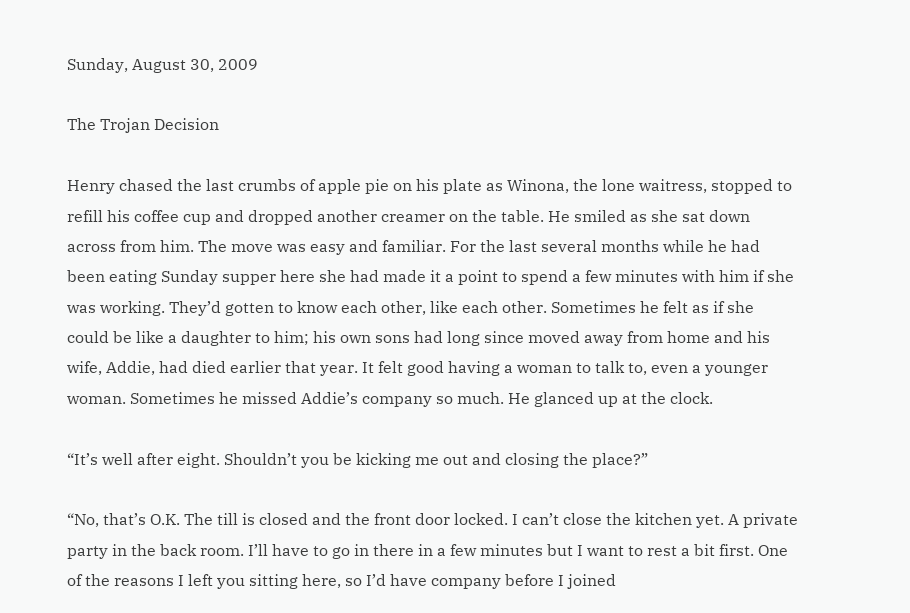Sunday, August 30, 2009

The Trojan Decision

Henry chased the last crumbs of apple pie on his plate as Winona, the lone waitress, stopped to refill his coffee cup and dropped another creamer on the table. He smiled as she sat down across from him. The move was easy and familiar. For the last several months while he had been eating Sunday supper here she had made it a point to spend a few minutes with him if she was working. They’d gotten to know each other, like each other. Sometimes he felt as if she could be like a daughter to him; his own sons had long since moved away from home and his wife, Addie, had died earlier that year. It felt good having a woman to talk to, even a younger woman. Sometimes he missed Addie’s company so much. He glanced up at the clock.

“It’s well after eight. Shouldn’t you be kicking me out and closing the place?”

“No, that’s O.K. The till is closed and the front door locked. I can’t close the kitchen yet. A private party in the back room. I’ll have to go in there in a few minutes but I want to rest a bit first. One of the reasons I left you sitting here, so I’d have company before I joined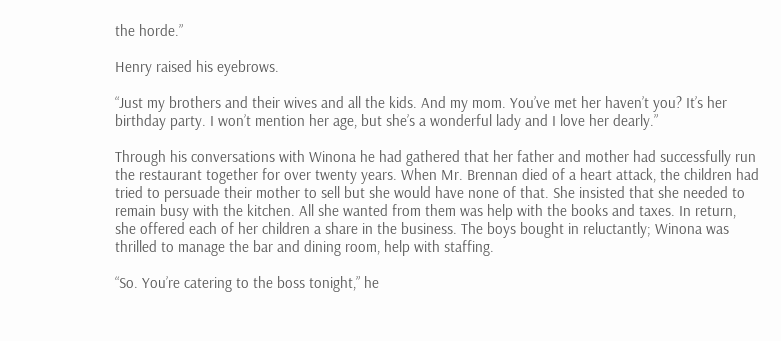the horde.”

Henry raised his eyebrows.

“Just my brothers and their wives and all the kids. And my mom. You’ve met her haven’t you? It’s her birthday party. I won’t mention her age, but she’s a wonderful lady and I love her dearly.”

Through his conversations with Winona he had gathered that her father and mother had successfully run the restaurant together for over twenty years. When Mr. Brennan died of a heart attack, the children had tried to persuade their mother to sell but she would have none of that. She insisted that she needed to remain busy with the kitchen. All she wanted from them was help with the books and taxes. In return, she offered each of her children a share in the business. The boys bought in reluctantly; Winona was thrilled to manage the bar and dining room, help with staffing.

“So. You’re catering to the boss tonight,” he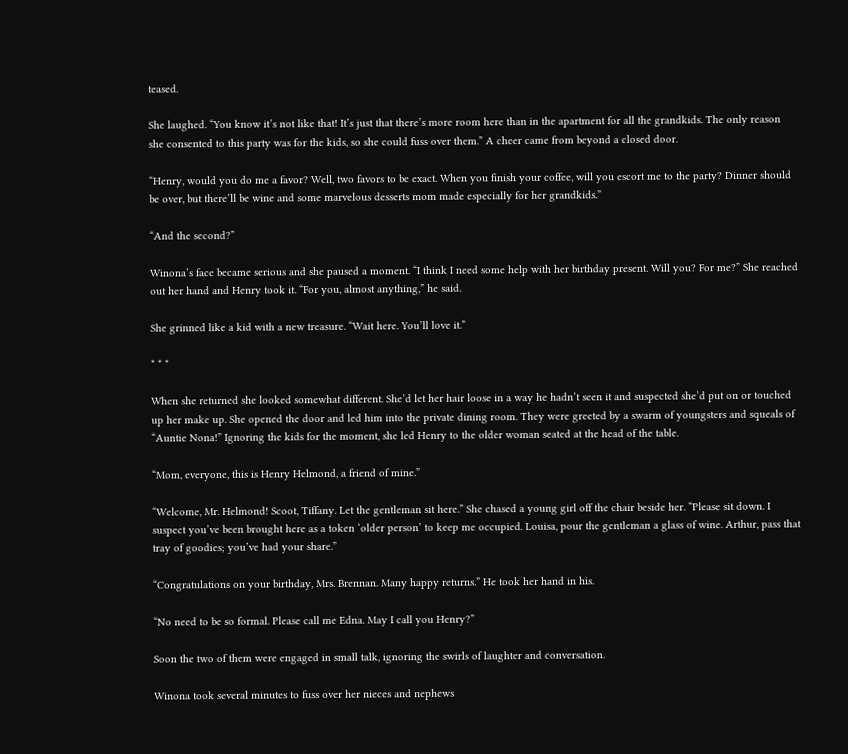teased.

She laughed. “You know it’s not like that! It’s just that there’s more room here than in the apartment for all the grandkids. The only reason she consented to this party was for the kids, so she could fuss over them.” A cheer came from beyond a closed door.

“Henry, would you do me a favor? Well, two favors to be exact. When you finish your coffee, will you escort me to the party? Dinner should be over, but there’ll be wine and some marvelous desserts mom made especially for her grandkids.”

“And the second?”

Winona’s face became serious and she paused a moment. “I think I need some help with her birthday present. Will you? For me?” She reached out her hand and Henry took it. “For you, almost anything,” he said.

She grinned like a kid with a new treasure. “Wait here. You’ll love it.”

* * *

When she returned she looked somewhat different. She’d let her hair loose in a way he hadn’t seen it and suspected she’d put on or touched up her make up. She opened the door and led him into the private dining room. They were greeted by a swarm of youngsters and squeals of “Auntie Nona!” Ignoring the kids for the moment, she led Henry to the older woman seated at the head of the table.

“Mom, everyone, this is Henry Helmond, a friend of mine.”

“Welcome, Mr. Helmond! Scoot, Tiffany. Let the gentleman sit here.” She chased a young girl off the chair beside her. “Please sit down. I suspect you’ve been brought here as a token ‘older person’ to keep me occupied. Louisa, pour the gentleman a glass of wine. Arthur, pass that tray of goodies; you’ve had your share.”

“Congratulations on your birthday, Mrs. Brennan. Many happy returns.” He took her hand in his.

“No need to be so formal. Please call me Edna. May I call you Henry?”

Soon the two of them were engaged in small talk, ignoring the swirls of laughter and conversation.

Winona took several minutes to fuss over her nieces and nephews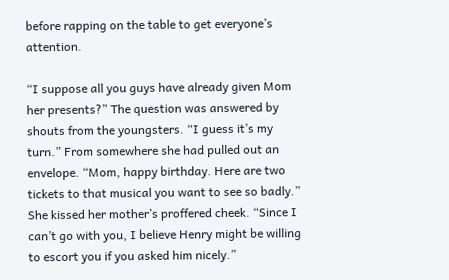before rapping on the table to get everyone’s attention.

“I suppose all you guys have already given Mom her presents?” The question was answered by shouts from the youngsters. “I guess it’s my turn.” From somewhere she had pulled out an envelope. “Mom, happy birthday. Here are two tickets to that musical you want to see so badly.” She kissed her mother’s proffered cheek. “Since I can’t go with you, I believe Henry might be willing to escort you if you asked him nicely.”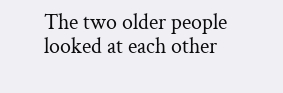The two older people looked at each other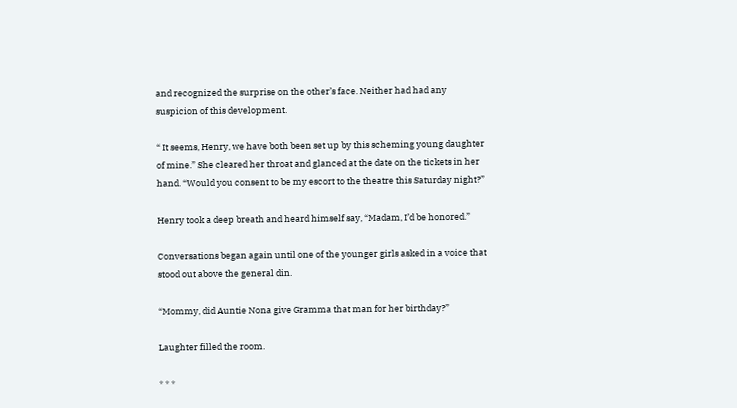and recognized the surprise on the other’s face. Neither had had any suspicion of this development.

“ It seems, Henry, we have both been set up by this scheming young daughter of mine.” She cleared her throat and glanced at the date on the tickets in her hand. “Would you consent to be my escort to the theatre this Saturday night?”

Henry took a deep breath and heard himself say, “Madam, I’d be honored.”

Conversations began again until one of the younger girls asked in a voice that stood out above the general din.

“Mommy, did Auntie Nona give Gramma that man for her birthday?”

Laughter filled the room.

* * *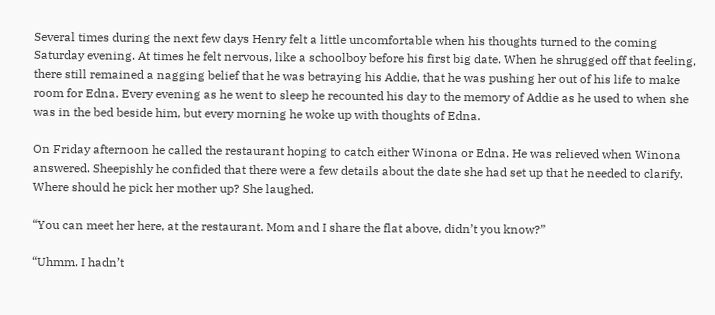Several times during the next few days Henry felt a little uncomfortable when his thoughts turned to the coming Saturday evening. At times he felt nervous, like a schoolboy before his first big date. When he shrugged off that feeling, there still remained a nagging belief that he was betraying his Addie, that he was pushing her out of his life to make room for Edna. Every evening as he went to sleep he recounted his day to the memory of Addie as he used to when she was in the bed beside him, but every morning he woke up with thoughts of Edna.

On Friday afternoon he called the restaurant hoping to catch either Winona or Edna. He was relieved when Winona answered. Sheepishly he confided that there were a few details about the date she had set up that he needed to clarify. Where should he pick her mother up? She laughed.

“You can meet her here, at the restaurant. Mom and I share the flat above, didn’t you know?”

“Uhmm. I hadn’t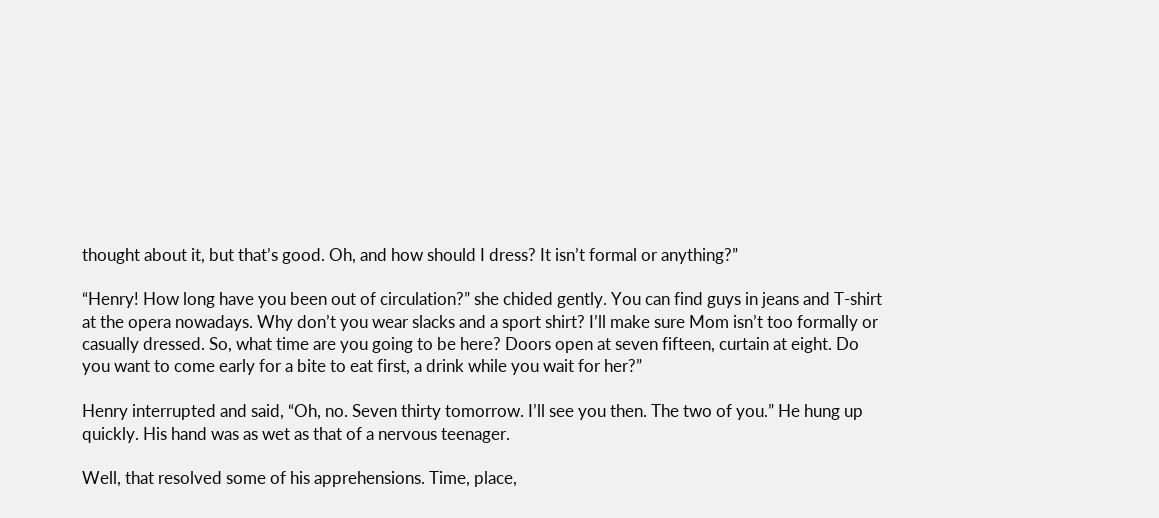thought about it, but that’s good. Oh, and how should I dress? It isn’t formal or anything?”

“Henry! How long have you been out of circulation?” she chided gently. You can find guys in jeans and T-shirt at the opera nowadays. Why don’t you wear slacks and a sport shirt? I’ll make sure Mom isn’t too formally or casually dressed. So, what time are you going to be here? Doors open at seven fifteen, curtain at eight. Do you want to come early for a bite to eat first, a drink while you wait for her?”

Henry interrupted and said, “Oh, no. Seven thirty tomorrow. I’ll see you then. The two of you.” He hung up quickly. His hand was as wet as that of a nervous teenager.

Well, that resolved some of his apprehensions. Time, place,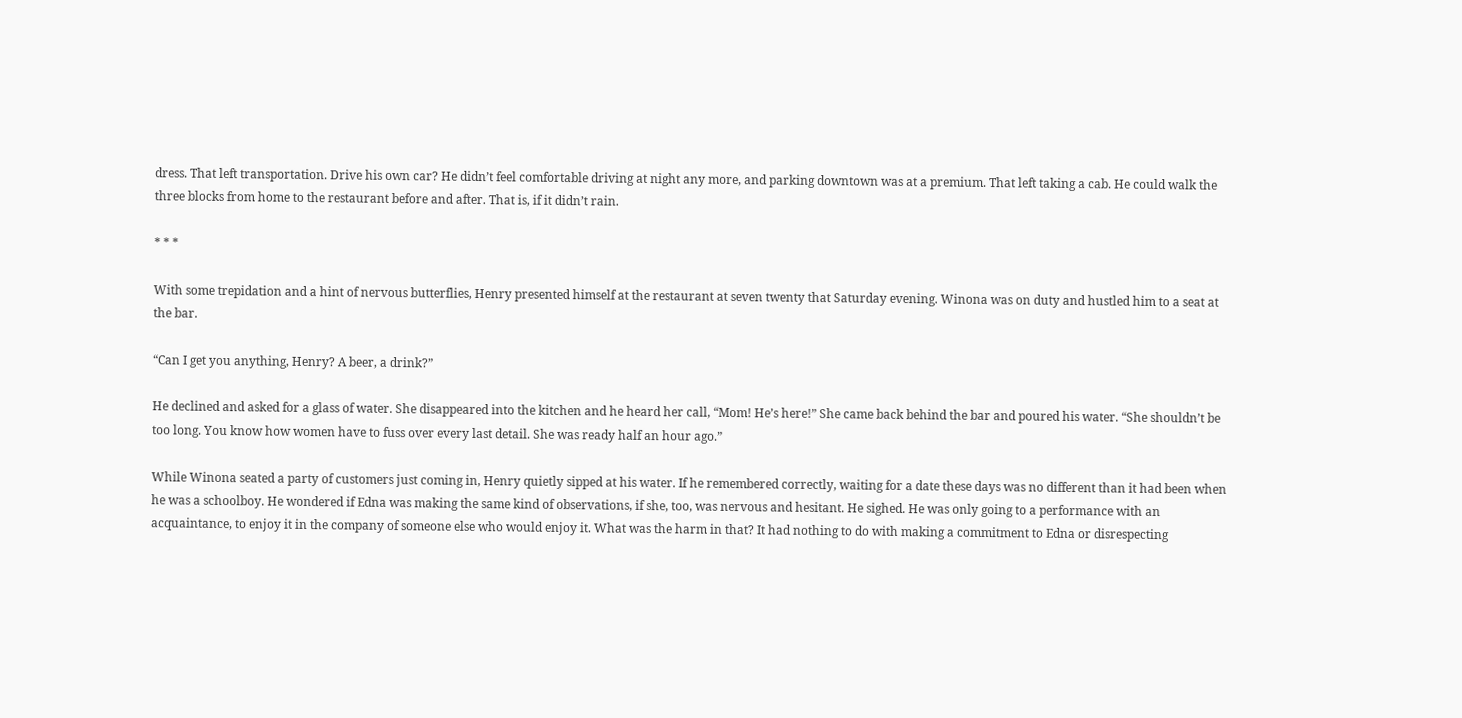dress. That left transportation. Drive his own car? He didn’t feel comfortable driving at night any more, and parking downtown was at a premium. That left taking a cab. He could walk the three blocks from home to the restaurant before and after. That is, if it didn’t rain.

* * *

With some trepidation and a hint of nervous butterflies, Henry presented himself at the restaurant at seven twenty that Saturday evening. Winona was on duty and hustled him to a seat at the bar.

“Can I get you anything, Henry? A beer, a drink?”

He declined and asked for a glass of water. She disappeared into the kitchen and he heard her call, “Mom! He’s here!” She came back behind the bar and poured his water. “She shouldn’t be too long. You know how women have to fuss over every last detail. She was ready half an hour ago.”

While Winona seated a party of customers just coming in, Henry quietly sipped at his water. If he remembered correctly, waiting for a date these days was no different than it had been when he was a schoolboy. He wondered if Edna was making the same kind of observations, if she, too, was nervous and hesitant. He sighed. He was only going to a performance with an acquaintance, to enjoy it in the company of someone else who would enjoy it. What was the harm in that? It had nothing to do with making a commitment to Edna or disrespecting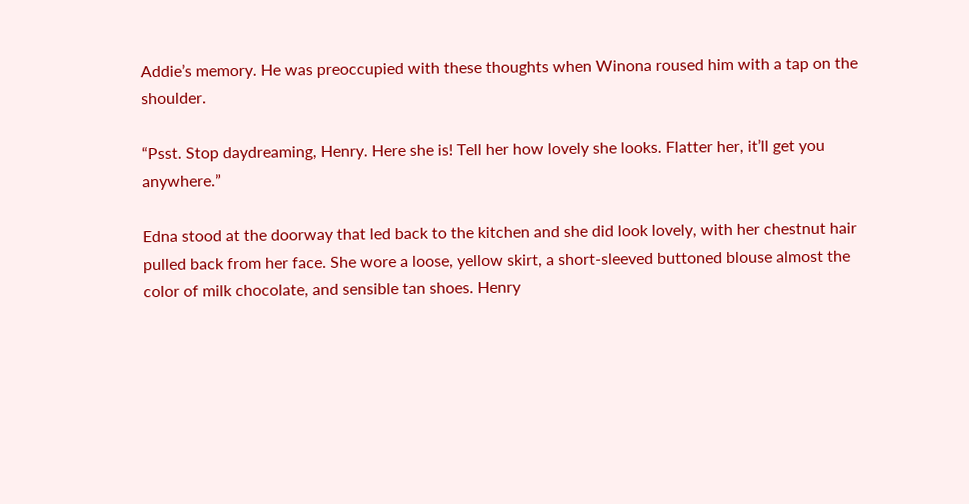Addie’s memory. He was preoccupied with these thoughts when Winona roused him with a tap on the shoulder.

“Psst. Stop daydreaming, Henry. Here she is! Tell her how lovely she looks. Flatter her, it’ll get you anywhere.”

Edna stood at the doorway that led back to the kitchen and she did look lovely, with her chestnut hair pulled back from her face. She wore a loose, yellow skirt, a short-sleeved buttoned blouse almost the color of milk chocolate, and sensible tan shoes. Henry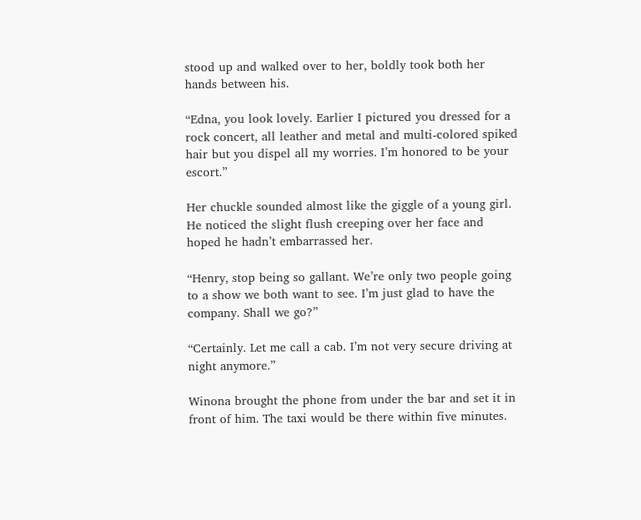stood up and walked over to her, boldly took both her hands between his.

“Edna, you look lovely. Earlier I pictured you dressed for a rock concert, all leather and metal and multi-colored spiked hair but you dispel all my worries. I’m honored to be your escort.”

Her chuckle sounded almost like the giggle of a young girl. He noticed the slight flush creeping over her face and hoped he hadn’t embarrassed her.

“Henry, stop being so gallant. We’re only two people going to a show we both want to see. I’m just glad to have the company. Shall we go?”

“Certainly. Let me call a cab. I’m not very secure driving at night anymore.”

Winona brought the phone from under the bar and set it in front of him. The taxi would be there within five minutes.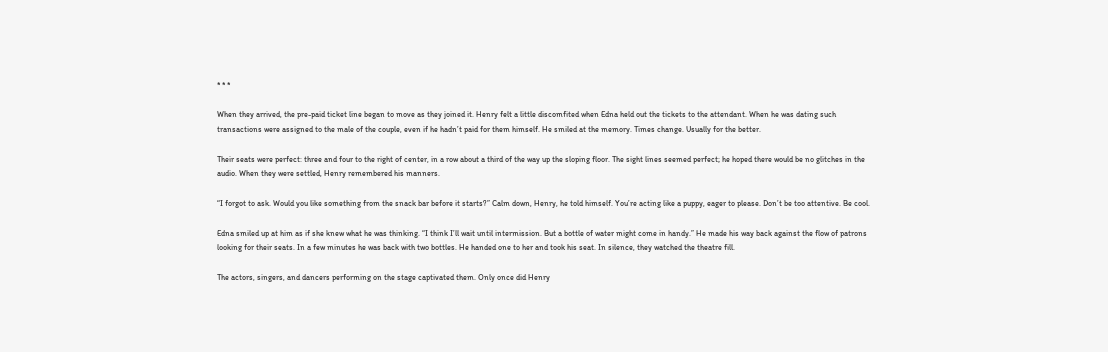* * *

When they arrived, the pre-paid ticket line began to move as they joined it. Henry felt a little discomfited when Edna held out the tickets to the attendant. When he was dating such transactions were assigned to the male of the couple, even if he hadn’t paid for them himself. He smiled at the memory. Times change. Usually for the better.

Their seats were perfect: three and four to the right of center, in a row about a third of the way up the sloping floor. The sight lines seemed perfect; he hoped there would be no glitches in the audio. When they were settled, Henry remembered his manners.

“I forgot to ask. Would you like something from the snack bar before it starts?” Calm down, Henry, he told himself. You’re acting like a puppy, eager to please. Don’t be too attentive. Be cool.

Edna smiled up at him as if she knew what he was thinking. “I think I’ll wait until intermission. But a bottle of water might come in handy.” He made his way back against the flow of patrons looking for their seats. In a few minutes he was back with two bottles. He handed one to her and took his seat. In silence, they watched the theatre fill.

The actors, singers, and dancers performing on the stage captivated them. Only once did Henry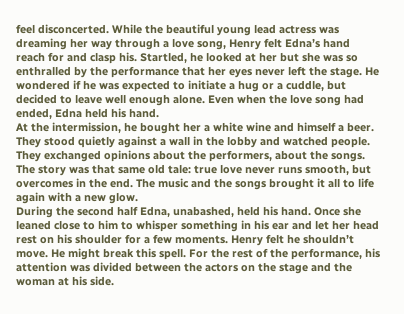feel disconcerted. While the beautiful young lead actress was dreaming her way through a love song, Henry felt Edna’s hand reach for and clasp his. Startled, he looked at her but she was so enthralled by the performance that her eyes never left the stage. He wondered if he was expected to initiate a hug or a cuddle, but decided to leave well enough alone. Even when the love song had ended, Edna held his hand.
At the intermission, he bought her a white wine and himself a beer. They stood quietly against a wall in the lobby and watched people. They exchanged opinions about the performers, about the songs. The story was that same old tale: true love never runs smooth, but overcomes in the end. The music and the songs brought it all to life again with a new glow.
During the second half Edna, unabashed, held his hand. Once she leaned close to him to whisper something in his ear and let her head rest on his shoulder for a few moments. Henry felt he shouldn’t move. He might break this spell. For the rest of the performance, his attention was divided between the actors on the stage and the woman at his side.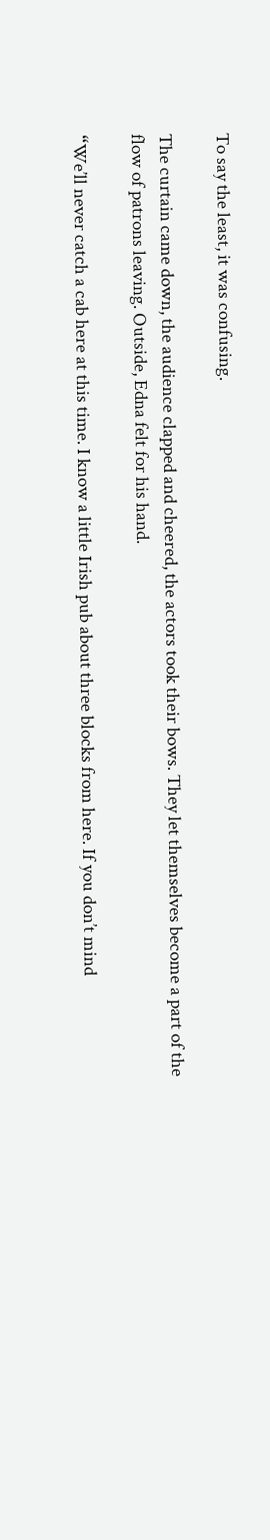To say the least, it was confusing.

The curtain came down, the audience clapped and cheered, the actors took their bows. They let themselves become a part of the flow of patrons leaving. Outside, Edna felt for his hand.

“We’ll never catch a cab here at this time. I know a little Irish pub about three blocks from here. If you don’t mind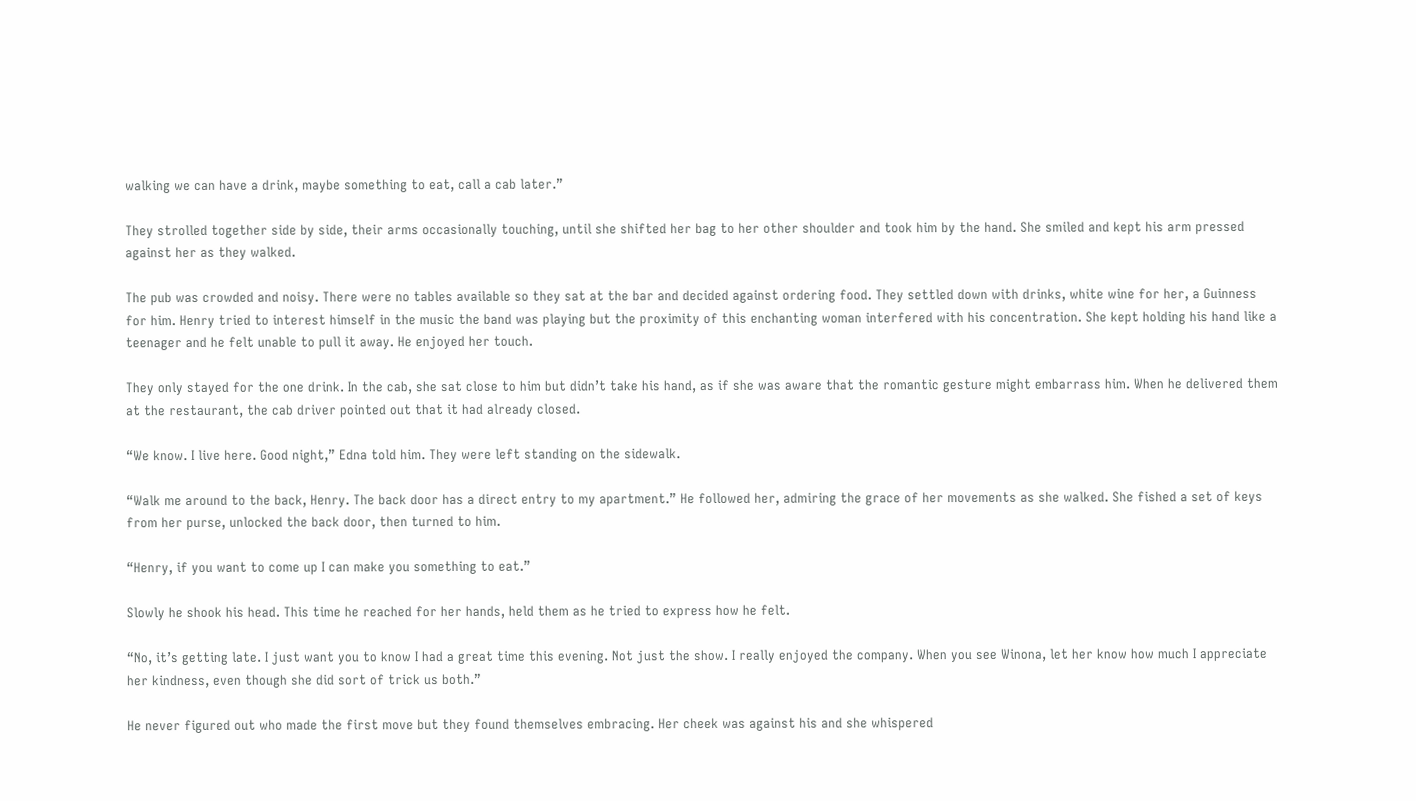walking we can have a drink, maybe something to eat, call a cab later.”

They strolled together side by side, their arms occasionally touching, until she shifted her bag to her other shoulder and took him by the hand. She smiled and kept his arm pressed against her as they walked.

The pub was crowded and noisy. There were no tables available so they sat at the bar and decided against ordering food. They settled down with drinks, white wine for her, a Guinness for him. Henry tried to interest himself in the music the band was playing but the proximity of this enchanting woman interfered with his concentration. She kept holding his hand like a teenager and he felt unable to pull it away. He enjoyed her touch.

They only stayed for the one drink. In the cab, she sat close to him but didn’t take his hand, as if she was aware that the romantic gesture might embarrass him. When he delivered them at the restaurant, the cab driver pointed out that it had already closed.

“We know. I live here. Good night,” Edna told him. They were left standing on the sidewalk.

“Walk me around to the back, Henry. The back door has a direct entry to my apartment.” He followed her, admiring the grace of her movements as she walked. She fished a set of keys from her purse, unlocked the back door, then turned to him.

“Henry, if you want to come up I can make you something to eat.”

Slowly he shook his head. This time he reached for her hands, held them as he tried to express how he felt.

“No, it’s getting late. I just want you to know I had a great time this evening. Not just the show. I really enjoyed the company. When you see Winona, let her know how much I appreciate her kindness, even though she did sort of trick us both.”

He never figured out who made the first move but they found themselves embracing. Her cheek was against his and she whispered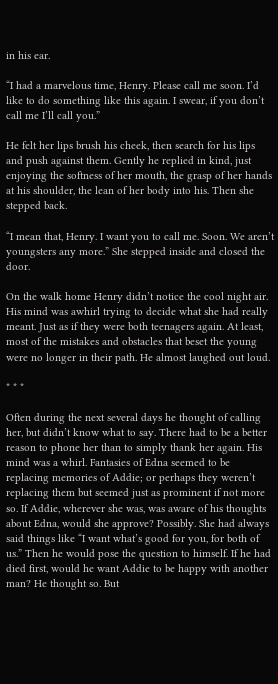in his ear.

“I had a marvelous time, Henry. Please call me soon. I’d like to do something like this again. I swear, if you don’t call me I’ll call you.”

He felt her lips brush his cheek, then search for his lips and push against them. Gently he replied in kind, just enjoying the softness of her mouth, the grasp of her hands at his shoulder, the lean of her body into his. Then she stepped back.

“I mean that, Henry. I want you to call me. Soon. We aren’t youngsters any more.” She stepped inside and closed the door.

On the walk home Henry didn’t notice the cool night air. His mind was awhirl trying to decide what she had really meant. Just as if they were both teenagers again. At least, most of the mistakes and obstacles that beset the young were no longer in their path. He almost laughed out loud.

* * *

Often during the next several days he thought of calling her, but didn’t know what to say. There had to be a better reason to phone her than to simply thank her again. His mind was a whirl. Fantasies of Edna seemed to be replacing memories of Addie; or perhaps they weren’t replacing them but seemed just as prominent if not more so. If Addie, wherever she was, was aware of his thoughts about Edna, would she approve? Possibly. She had always said things like “I want what’s good for you, for both of us.” Then he would pose the question to himself. If he had died first, would he want Addie to be happy with another man? He thought so. But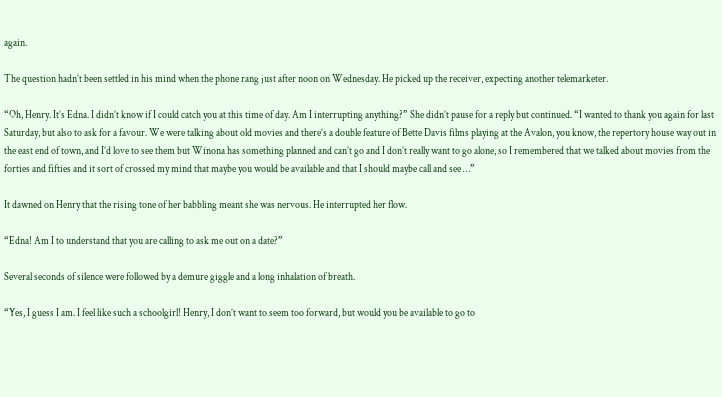again.

The question hadn’t been settled in his mind when the phone rang just after noon on Wednesday. He picked up the receiver, expecting another telemarketer.

“Oh, Henry. It’s Edna. I didn’t know if I could catch you at this time of day. Am I interrupting anything?” She didn’t pause for a reply but continued. “I wanted to thank you again for last Saturday, but also to ask for a favour. We were talking about old movies and there’s a double feature of Bette Davis films playing at the Avalon, you know, the repertory house way out in the east end of town, and I’d love to see them but Winona has something planned and can’t go and I don’t really want to go alone, so I remembered that we talked about movies from the forties and fifties and it sort of crossed my mind that maybe you would be available and that I should maybe call and see …”

It dawned on Henry that the rising tone of her babbling meant she was nervous. He interrupted her flow.

“Edna! Am I to understand that you are calling to ask me out on a date?”

Several seconds of silence were followed by a demure giggle and a long inhalation of breath.

“Yes, I guess I am. I feel like such a schoolgirl! Henry, I don’t want to seem too forward, but would you be available to go to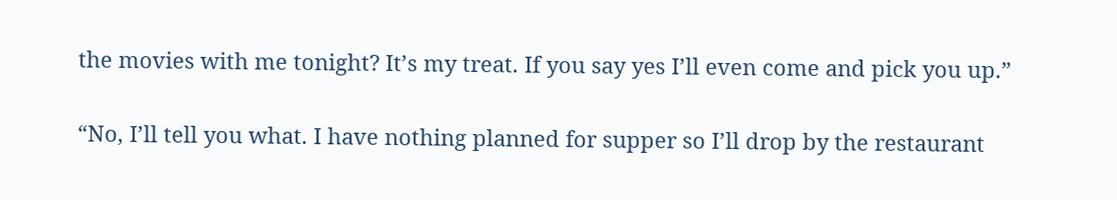the movies with me tonight? It’s my treat. If you say yes I’ll even come and pick you up.”

“No, I’ll tell you what. I have nothing planned for supper so I’ll drop by the restaurant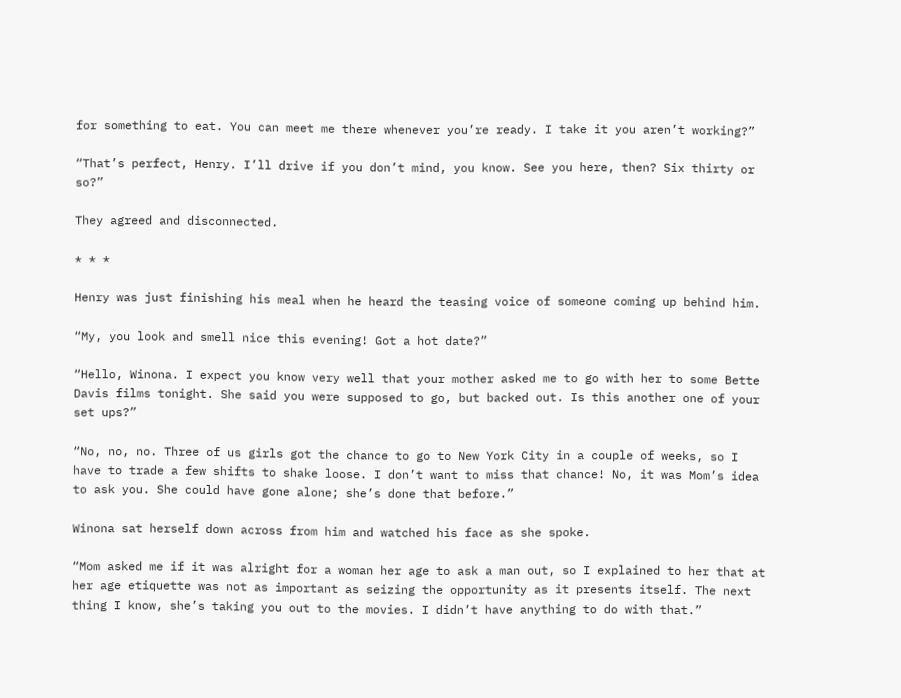for something to eat. You can meet me there whenever you’re ready. I take it you aren’t working?”

“That’s perfect, Henry. I’ll drive if you don’t mind, you know. See you here, then? Six thirty or so?”

They agreed and disconnected.

* * *

Henry was just finishing his meal when he heard the teasing voice of someone coming up behind him.

“My, you look and smell nice this evening! Got a hot date?”

“Hello, Winona. I expect you know very well that your mother asked me to go with her to some Bette Davis films tonight. She said you were supposed to go, but backed out. Is this another one of your set ups?”

“No, no, no. Three of us girls got the chance to go to New York City in a couple of weeks, so I have to trade a few shifts to shake loose. I don’t want to miss that chance! No, it was Mom’s idea to ask you. She could have gone alone; she’s done that before.”

Winona sat herself down across from him and watched his face as she spoke.

“Mom asked me if it was alright for a woman her age to ask a man out, so I explained to her that at her age etiquette was not as important as seizing the opportunity as it presents itself. The next thing I know, she’s taking you out to the movies. I didn’t have anything to do with that.”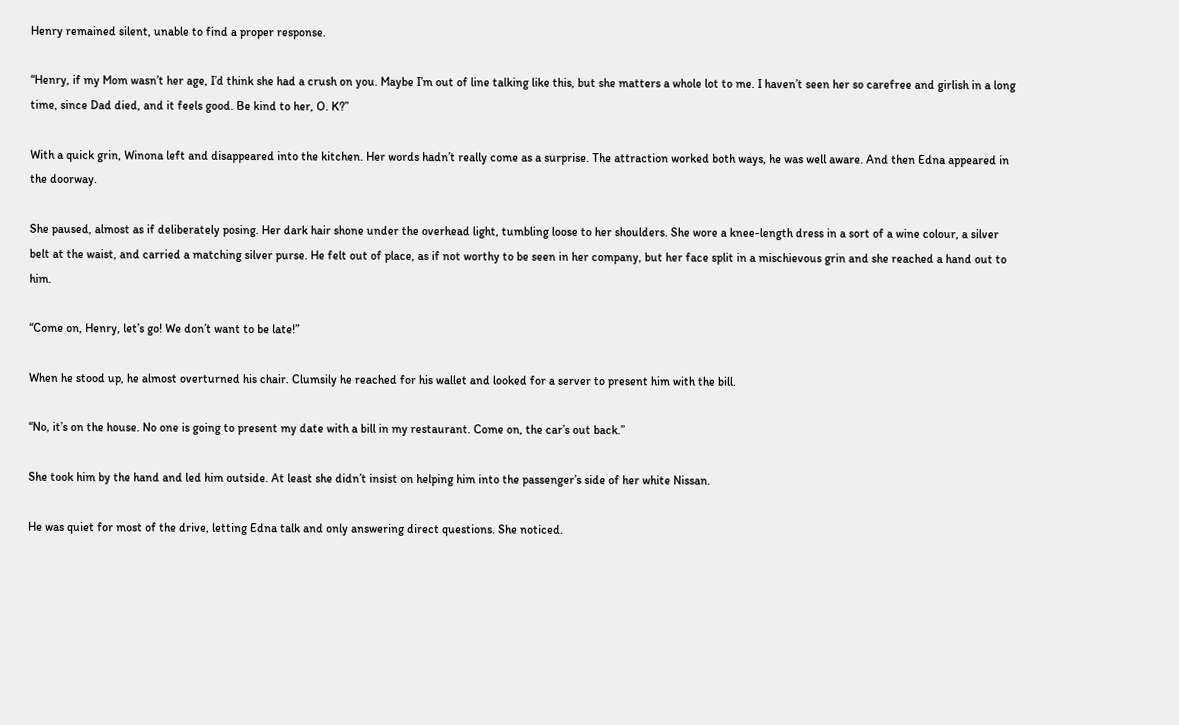Henry remained silent, unable to find a proper response.

“Henry, if my Mom wasn’t her age, I’d think she had a crush on you. Maybe I’m out of line talking like this, but she matters a whole lot to me. I haven’t seen her so carefree and girlish in a long time, since Dad died, and it feels good. Be kind to her, O. K?”

With a quick grin, Winona left and disappeared into the kitchen. Her words hadn’t really come as a surprise. The attraction worked both ways, he was well aware. And then Edna appeared in the doorway.

She paused, almost as if deliberately posing. Her dark hair shone under the overhead light, tumbling loose to her shoulders. She wore a knee-length dress in a sort of a wine colour, a silver belt at the waist, and carried a matching silver purse. He felt out of place, as if not worthy to be seen in her company, but her face split in a mischievous grin and she reached a hand out to him.

“Come on, Henry, let’s go! We don’t want to be late!”

When he stood up, he almost overturned his chair. Clumsily he reached for his wallet and looked for a server to present him with the bill.

“No, it’s on the house. No one is going to present my date with a bill in my restaurant. Come on, the car’s out back.”

She took him by the hand and led him outside. At least she didn’t insist on helping him into the passenger’s side of her white Nissan.

He was quiet for most of the drive, letting Edna talk and only answering direct questions. She noticed.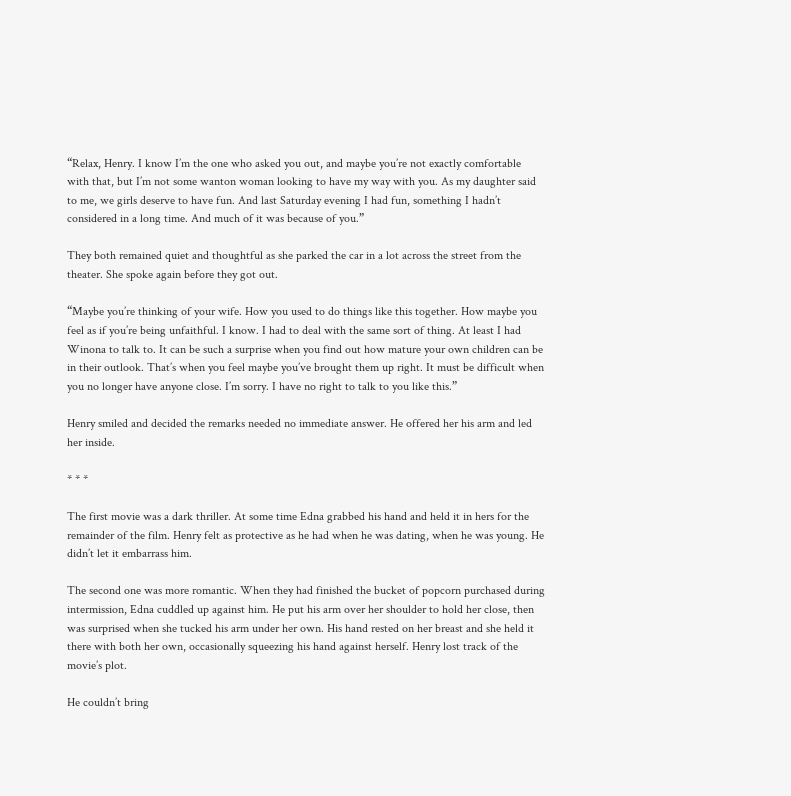“Relax, Henry. I know I’m the one who asked you out, and maybe you’re not exactly comfortable with that, but I’m not some wanton woman looking to have my way with you. As my daughter said to me, we girls deserve to have fun. And last Saturday evening I had fun, something I hadn’t considered in a long time. And much of it was because of you.”

They both remained quiet and thoughtful as she parked the car in a lot across the street from the theater. She spoke again before they got out.

“Maybe you’re thinking of your wife. How you used to do things like this together. How maybe you feel as if you’re being unfaithful. I know. I had to deal with the same sort of thing. At least I had Winona to talk to. It can be such a surprise when you find out how mature your own children can be in their outlook. That’s when you feel maybe you’ve brought them up right. It must be difficult when you no longer have anyone close. I’m sorry. I have no right to talk to you like this.”

Henry smiled and decided the remarks needed no immediate answer. He offered her his arm and led her inside.

* * *

The first movie was a dark thriller. At some time Edna grabbed his hand and held it in hers for the remainder of the film. Henry felt as protective as he had when he was dating, when he was young. He didn’t let it embarrass him.

The second one was more romantic. When they had finished the bucket of popcorn purchased during intermission, Edna cuddled up against him. He put his arm over her shoulder to hold her close, then was surprised when she tucked his arm under her own. His hand rested on her breast and she held it there with both her own, occasionally squeezing his hand against herself. Henry lost track of the movie’s plot.

He couldn’t bring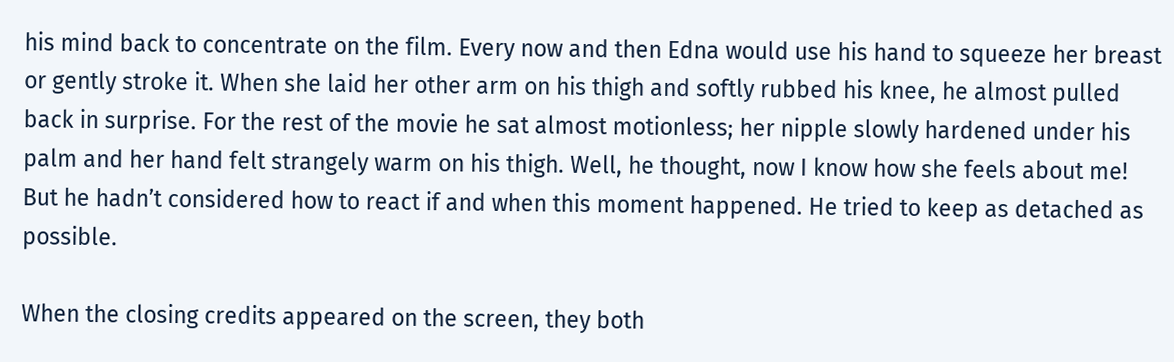his mind back to concentrate on the film. Every now and then Edna would use his hand to squeeze her breast or gently stroke it. When she laid her other arm on his thigh and softly rubbed his knee, he almost pulled back in surprise. For the rest of the movie he sat almost motionless; her nipple slowly hardened under his palm and her hand felt strangely warm on his thigh. Well, he thought, now I know how she feels about me! But he hadn’t considered how to react if and when this moment happened. He tried to keep as detached as possible.

When the closing credits appeared on the screen, they both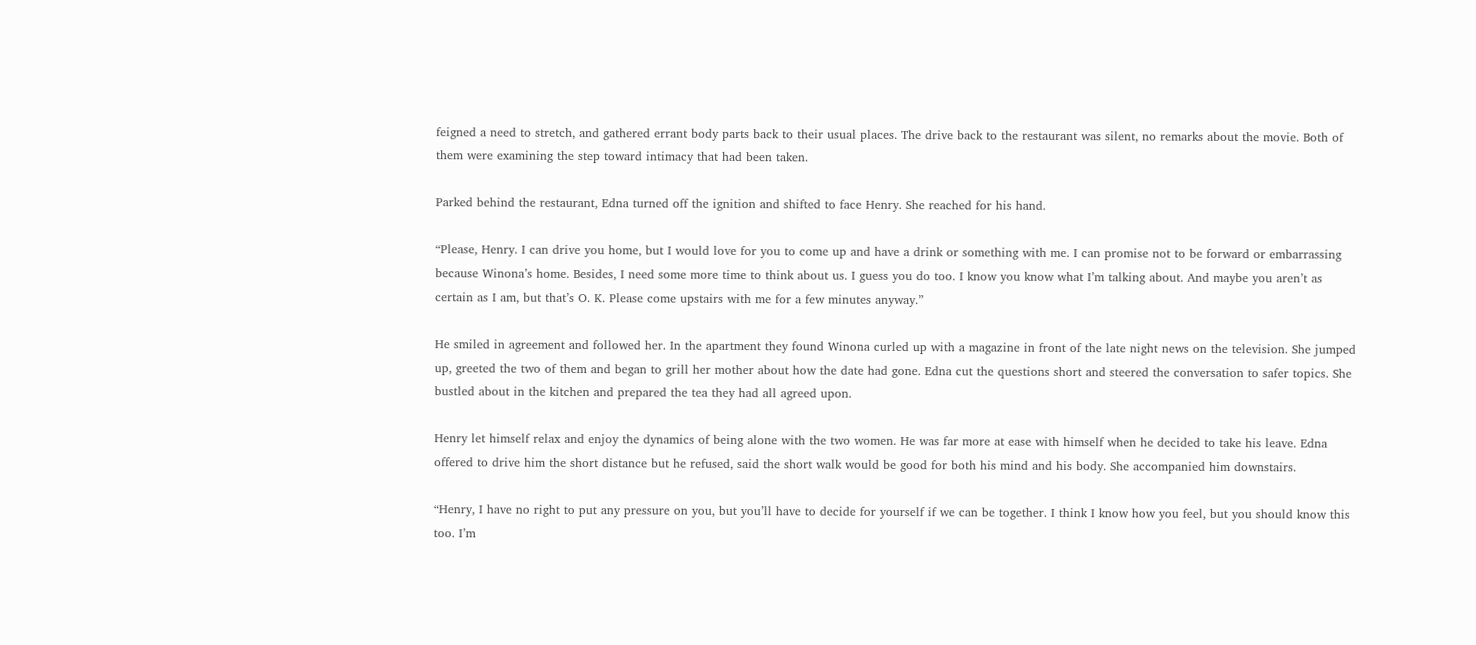feigned a need to stretch, and gathered errant body parts back to their usual places. The drive back to the restaurant was silent, no remarks about the movie. Both of them were examining the step toward intimacy that had been taken.

Parked behind the restaurant, Edna turned off the ignition and shifted to face Henry. She reached for his hand.

“Please, Henry. I can drive you home, but I would love for you to come up and have a drink or something with me. I can promise not to be forward or embarrassing because Winona’s home. Besides, I need some more time to think about us. I guess you do too. I know you know what I’m talking about. And maybe you aren’t as certain as I am, but that’s O. K. Please come upstairs with me for a few minutes anyway.”

He smiled in agreement and followed her. In the apartment they found Winona curled up with a magazine in front of the late night news on the television. She jumped up, greeted the two of them and began to grill her mother about how the date had gone. Edna cut the questions short and steered the conversation to safer topics. She bustled about in the kitchen and prepared the tea they had all agreed upon.

Henry let himself relax and enjoy the dynamics of being alone with the two women. He was far more at ease with himself when he decided to take his leave. Edna offered to drive him the short distance but he refused, said the short walk would be good for both his mind and his body. She accompanied him downstairs.

“Henry, I have no right to put any pressure on you, but you’ll have to decide for yourself if we can be together. I think I know how you feel, but you should know this too. I’m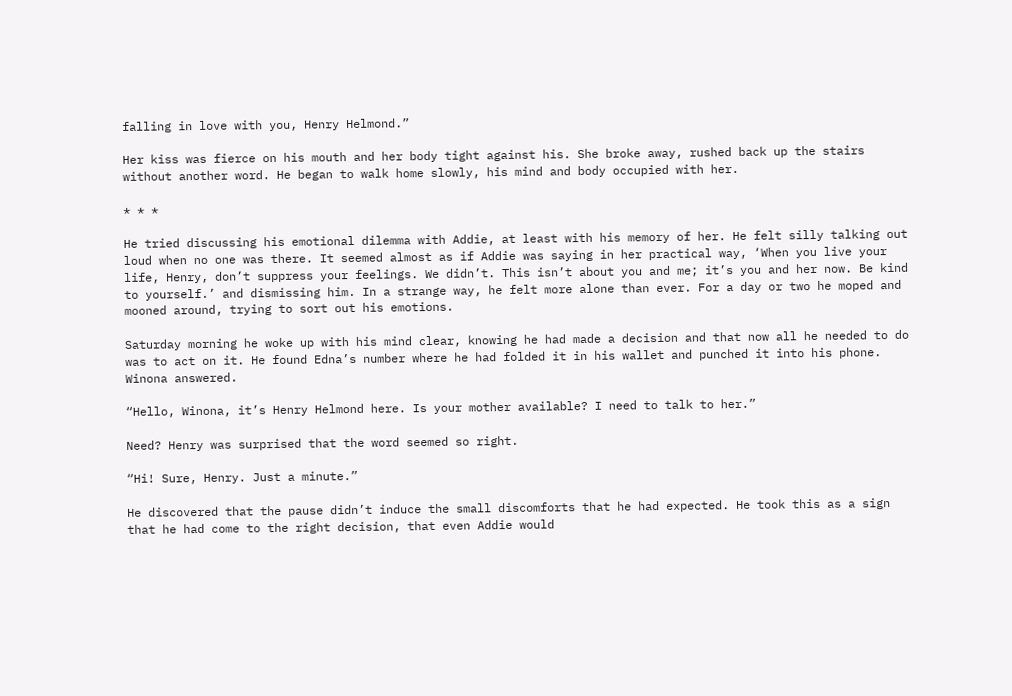falling in love with you, Henry Helmond.”

Her kiss was fierce on his mouth and her body tight against his. She broke away, rushed back up the stairs without another word. He began to walk home slowly, his mind and body occupied with her.

* * *

He tried discussing his emotional dilemma with Addie, at least with his memory of her. He felt silly talking out loud when no one was there. It seemed almost as if Addie was saying in her practical way, ‘When you live your life, Henry, don’t suppress your feelings. We didn’t. This isn’t about you and me; it’s you and her now. Be kind to yourself.’ and dismissing him. In a strange way, he felt more alone than ever. For a day or two he moped and mooned around, trying to sort out his emotions.

Saturday morning he woke up with his mind clear, knowing he had made a decision and that now all he needed to do was to act on it. He found Edna’s number where he had folded it in his wallet and punched it into his phone. Winona answered.

“Hello, Winona, it’s Henry Helmond here. Is your mother available? I need to talk to her.”

Need? Henry was surprised that the word seemed so right.

“Hi! Sure, Henry. Just a minute.”

He discovered that the pause didn’t induce the small discomforts that he had expected. He took this as a sign that he had come to the right decision, that even Addie would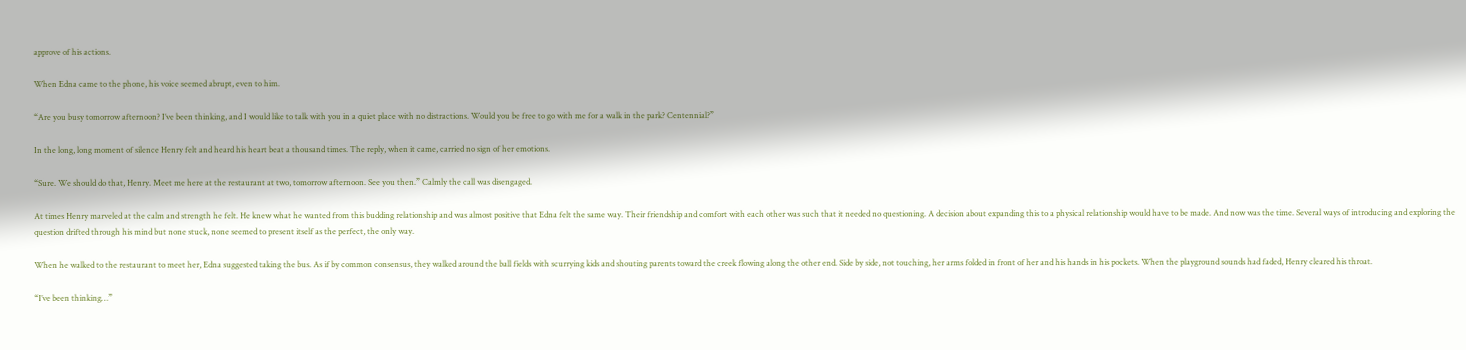approve of his actions.

When Edna came to the phone, his voice seemed abrupt, even to him.

“Are you busy tomorrow afternoon? I’ve been thinking, and I would like to talk with you in a quiet place with no distractions. Would you be free to go with me for a walk in the park? Centennial?”

In the long, long moment of silence Henry felt and heard his heart beat a thousand times. The reply, when it came, carried no sign of her emotions.

“Sure. We should do that, Henry. Meet me here at the restaurant at two, tomorrow afternoon. See you then.” Calmly the call was disengaged.

At times Henry marveled at the calm and strength he felt. He knew what he wanted from this budding relationship and was almost positive that Edna felt the same way. Their friendship and comfort with each other was such that it needed no questioning. A decision about expanding this to a physical relationship would have to be made. And now was the time. Several ways of introducing and exploring the question drifted through his mind but none stuck, none seemed to present itself as the perfect, the only way.

When he walked to the restaurant to meet her, Edna suggested taking the bus. As if by common consensus, they walked around the ball fields with scurrying kids and shouting parents toward the creek flowing along the other end. Side by side, not touching, her arms folded in front of her and his hands in his pockets. When the playground sounds had faded, Henry cleared his throat.

“I’ve been thinking…”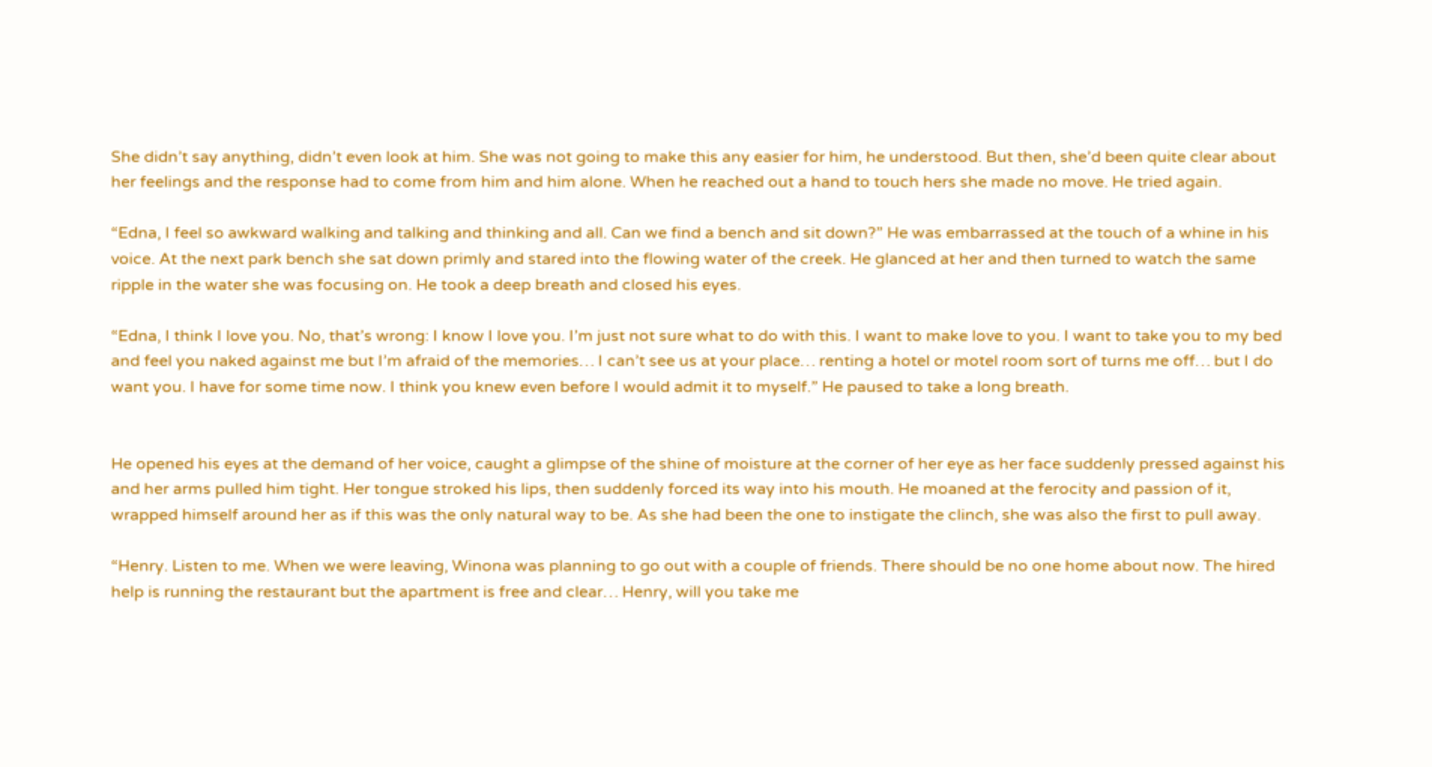She didn’t say anything, didn’t even look at him. She was not going to make this any easier for him, he understood. But then, she’d been quite clear about her feelings and the response had to come from him and him alone. When he reached out a hand to touch hers she made no move. He tried again.

“Edna, I feel so awkward walking and talking and thinking and all. Can we find a bench and sit down?” He was embarrassed at the touch of a whine in his voice. At the next park bench she sat down primly and stared into the flowing water of the creek. He glanced at her and then turned to watch the same ripple in the water she was focusing on. He took a deep breath and closed his eyes.

“Edna, I think I love you. No, that’s wrong: I know I love you. I’m just not sure what to do with this. I want to make love to you. I want to take you to my bed and feel you naked against me but I’m afraid of the memories… I can’t see us at your place… renting a hotel or motel room sort of turns me off… but I do want you. I have for some time now. I think you knew even before I would admit it to myself.” He paused to take a long breath.


He opened his eyes at the demand of her voice, caught a glimpse of the shine of moisture at the corner of her eye as her face suddenly pressed against his and her arms pulled him tight. Her tongue stroked his lips, then suddenly forced its way into his mouth. He moaned at the ferocity and passion of it, wrapped himself around her as if this was the only natural way to be. As she had been the one to instigate the clinch, she was also the first to pull away.

“Henry. Listen to me. When we were leaving, Winona was planning to go out with a couple of friends. There should be no one home about now. The hired help is running the restaurant but the apartment is free and clear… Henry, will you take me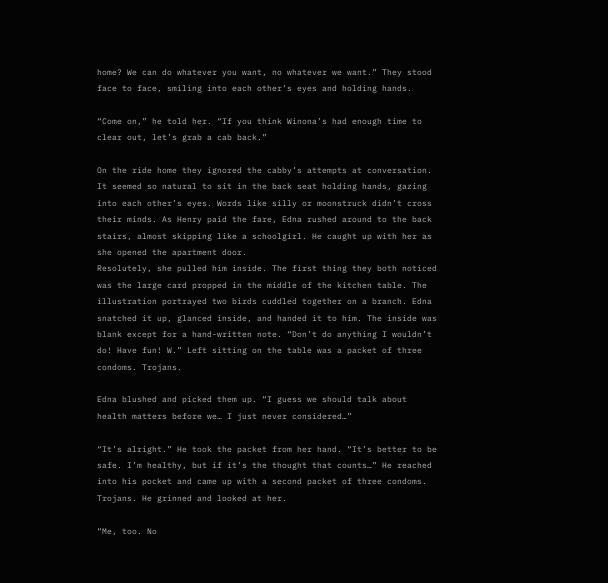home? We can do whatever you want, no whatever we want.” They stood face to face, smiling into each other’s eyes and holding hands.

“Come on,” he told her. “If you think Winona’s had enough time to clear out, let’s grab a cab back.”

On the ride home they ignored the cabby’s attempts at conversation. It seemed so natural to sit in the back seat holding hands, gazing into each other’s eyes. Words like silly or moonstruck didn’t cross their minds. As Henry paid the fare, Edna rushed around to the back stairs, almost skipping like a schoolgirl. He caught up with her as she opened the apartment door.
Resolutely, she pulled him inside. The first thing they both noticed was the large card propped in the middle of the kitchen table. The illustration portrayed two birds cuddled together on a branch. Edna snatched it up, glanced inside, and handed it to him. The inside was blank except for a hand-written note. “Don’t do anything I wouldn’t do! Have fun! W.” Left sitting on the table was a packet of three condoms. Trojans.

Edna blushed and picked them up. “I guess we should talk about health matters before we… I just never considered…”

“It’s alright.” He took the packet from her hand. “It’s better to be safe. I’m healthy, but if it’s the thought that counts…” He reached into his pocket and came up with a second packet of three condoms. Trojans. He grinned and looked at her.

“Me, too. No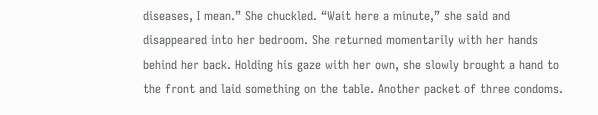diseases, I mean.” She chuckled. “Wait here a minute,” she said and disappeared into her bedroom. She returned momentarily with her hands behind her back. Holding his gaze with her own, she slowly brought a hand to the front and laid something on the table. Another packet of three condoms.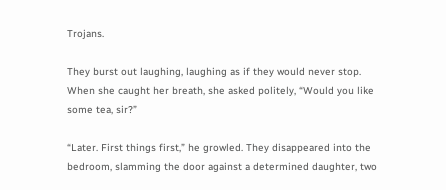Trojans.

They burst out laughing, laughing as if they would never stop. When she caught her breath, she asked politely, “Would you like some tea, sir?”

“Later. First things first,” he growled. They disappeared into the bedroom, slamming the door against a determined daughter, two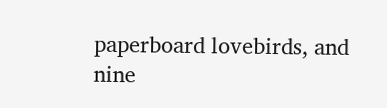paperboard lovebirds, and nine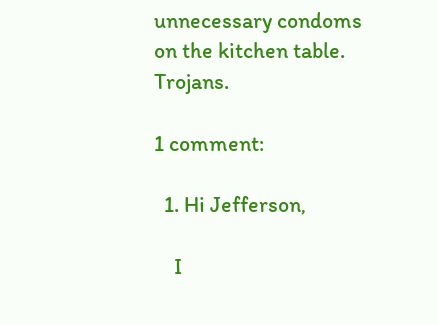unnecessary condoms on the kitchen table. Trojans.

1 comment:

  1. Hi Jefferson,

    I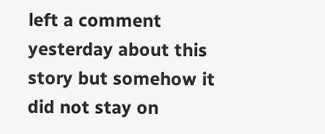left a comment yesterday about this story but somehow it did not stay on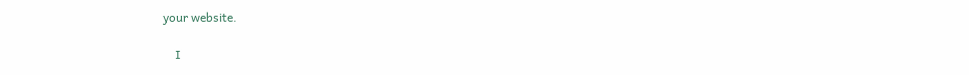your website.

    I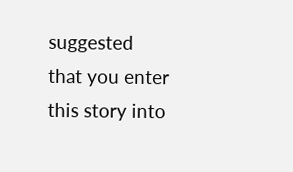suggested that you enter this story into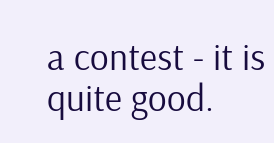a contest - it is quite good.